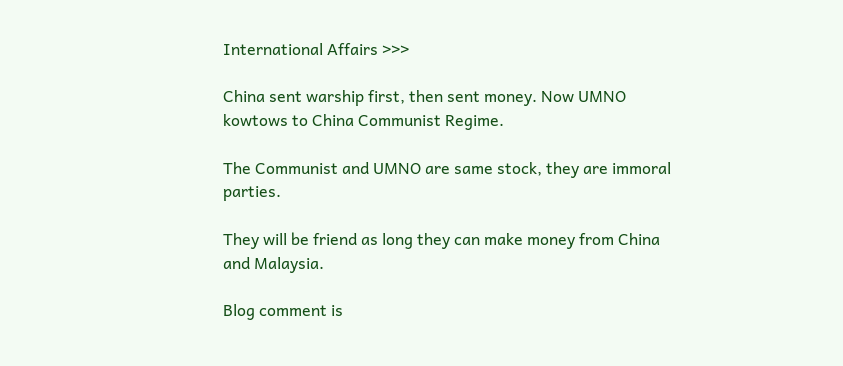International Affairs >>>

China sent warship first, then sent money. Now UMNO kowtows to China Communist Regime.

The Communist and UMNO are same stock, they are immoral parties.

They will be friend as long they can make money from China and Malaysia.

Blog comment is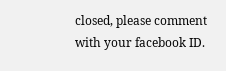closed, please comment with your facebook ID.